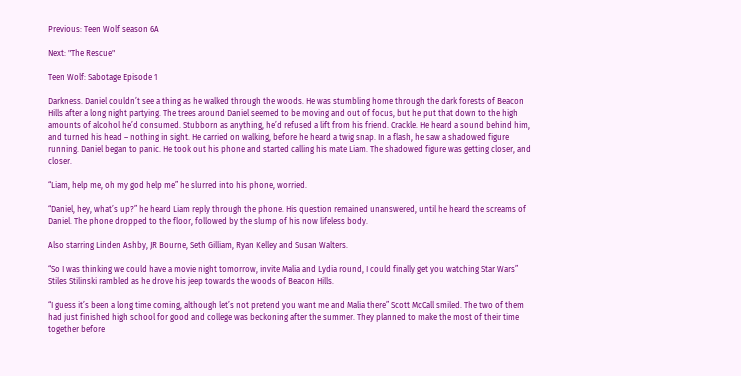Previous: Teen Wolf season 6A

Next: "The Rescue"

Teen Wolf: Sabotage Episode 1

Darkness. Daniel couldn’t see a thing as he walked through the woods. He was stumbling home through the dark forests of Beacon Hills after a long night partying. The trees around Daniel seemed to be moving and out of focus, but he put that down to the high amounts of alcohol he’d consumed. Stubborn as anything, he’d refused a lift from his friend. Crackle. He heard a sound behind him, and turned his head – nothing in sight. He carried on walking, before he heard a twig snap. In a flash, he saw a shadowed figure running. Daniel began to panic. He took out his phone and started calling his mate Liam. The shadowed figure was getting closer, and closer.

“Liam, help me, oh my god help me” he slurred into his phone, worried.

“Daniel, hey, what’s up?” he heard Liam reply through the phone. His question remained unanswered, until he heard the screams of Daniel. The phone dropped to the floor, followed by the slump of his now lifeless body.

Also starring Linden Ashby, JR Bourne, Seth Gilliam, Ryan Kelley and Susan Walters.

“So I was thinking we could have a movie night tomorrow, invite Malia and Lydia round, I could finally get you watching Star Wars” Stiles Stilinski rambled as he drove his jeep towards the woods of Beacon Hills.

“I guess it’s been a long time coming, although let’s not pretend you want me and Malia there” Scott McCall smiled. The two of them had just finished high school for good and college was beckoning after the summer. They planned to make the most of their time together before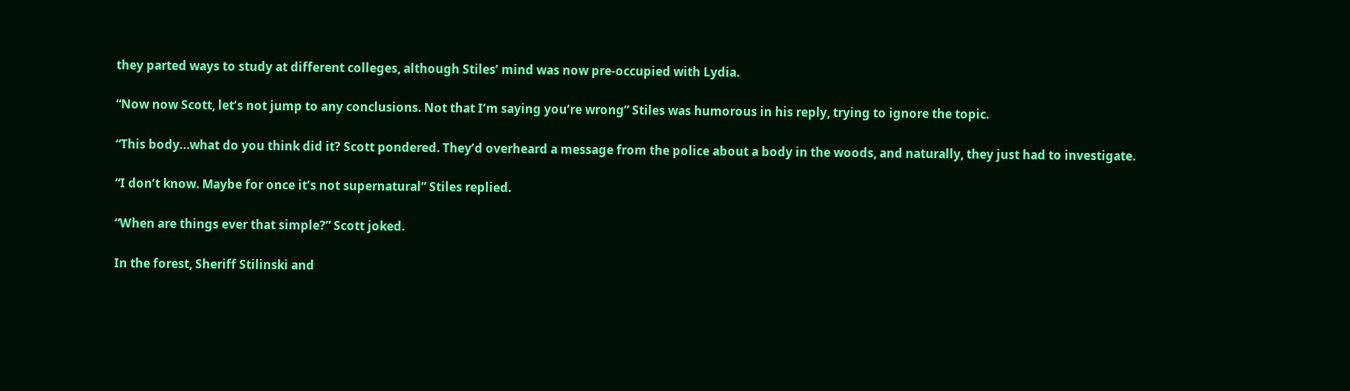they parted ways to study at different colleges, although Stiles’ mind was now pre-occupied with Lydia.

“Now now Scott, let’s not jump to any conclusions. Not that I’m saying you’re wrong” Stiles was humorous in his reply, trying to ignore the topic.

“This body…what do you think did it? Scott pondered. They’d overheard a message from the police about a body in the woods, and naturally, they just had to investigate.

“I don’t know. Maybe for once it’s not supernatural” Stiles replied.

“When are things ever that simple?” Scott joked.

In the forest, Sheriff Stilinski and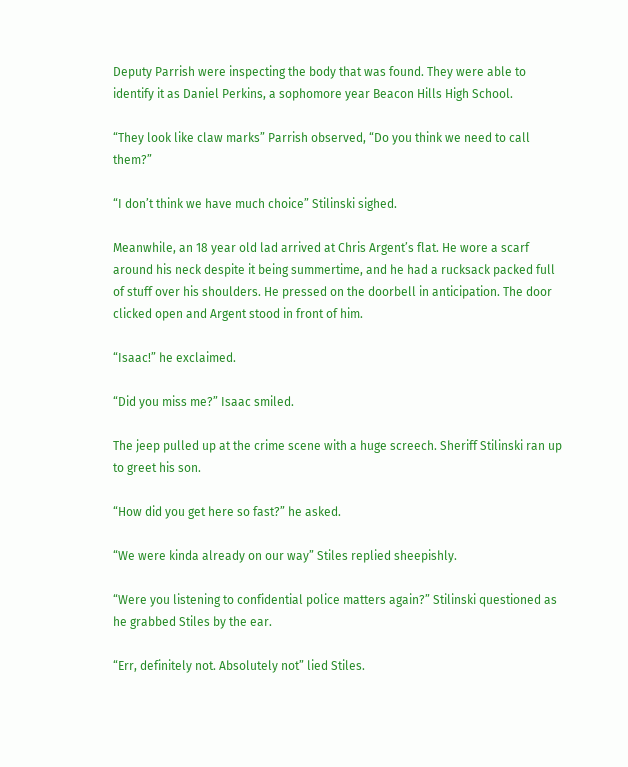Deputy Parrish were inspecting the body that was found. They were able to identify it as Daniel Perkins, a sophomore year Beacon Hills High School.

“They look like claw marks” Parrish observed, “Do you think we need to call them?”

“I don’t think we have much choice” Stilinski sighed.

Meanwhile, an 18 year old lad arrived at Chris Argent’s flat. He wore a scarf around his neck despite it being summertime, and he had a rucksack packed full of stuff over his shoulders. He pressed on the doorbell in anticipation. The door clicked open and Argent stood in front of him.

“Isaac!” he exclaimed.

“Did you miss me?” Isaac smiled.

The jeep pulled up at the crime scene with a huge screech. Sheriff Stilinski ran up to greet his son.

“How did you get here so fast?” he asked.

“We were kinda already on our way” Stiles replied sheepishly.

“Were you listening to confidential police matters again?” Stilinski questioned as he grabbed Stiles by the ear.

“Err, definitely not. Absolutely not” lied Stiles.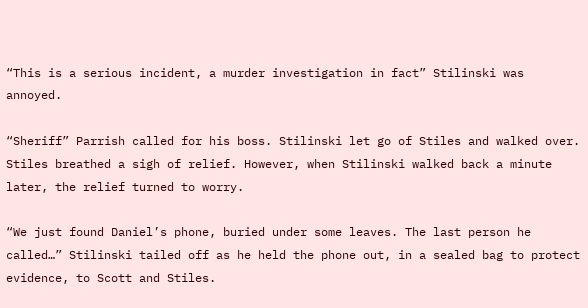“This is a serious incident, a murder investigation in fact” Stilinski was annoyed.

“Sheriff” Parrish called for his boss. Stilinski let go of Stiles and walked over. Stiles breathed a sigh of relief. However, when Stilinski walked back a minute later, the relief turned to worry.

“We just found Daniel’s phone, buried under some leaves. The last person he called…” Stilinski tailed off as he held the phone out, in a sealed bag to protect evidence, to Scott and Stiles.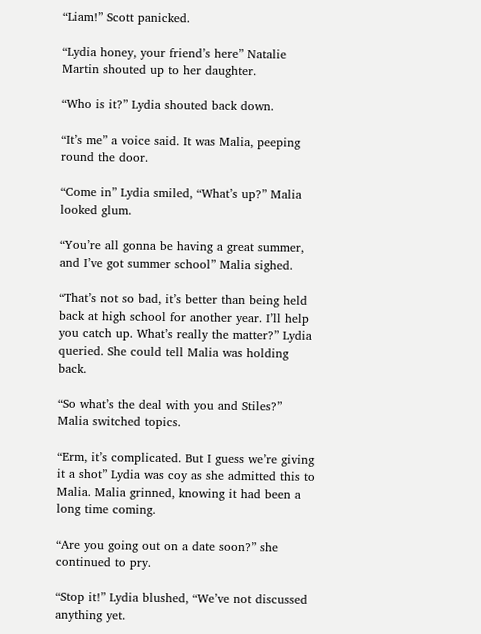“Liam!” Scott panicked.

“Lydia honey, your friend’s here” Natalie Martin shouted up to her daughter.

“Who is it?” Lydia shouted back down.

“It’s me” a voice said. It was Malia, peeping round the door.

“Come in” Lydia smiled, “What’s up?” Malia looked glum.

“You’re all gonna be having a great summer, and I’ve got summer school” Malia sighed.

“That’s not so bad, it’s better than being held back at high school for another year. I’ll help you catch up. What’s really the matter?” Lydia queried. She could tell Malia was holding back.

“So what’s the deal with you and Stiles?” Malia switched topics.

“Erm, it’s complicated. But I guess we’re giving it a shot” Lydia was coy as she admitted this to Malia. Malia grinned, knowing it had been a long time coming.

“Are you going out on a date soon?” she continued to pry.

“Stop it!” Lydia blushed, “We’ve not discussed anything yet.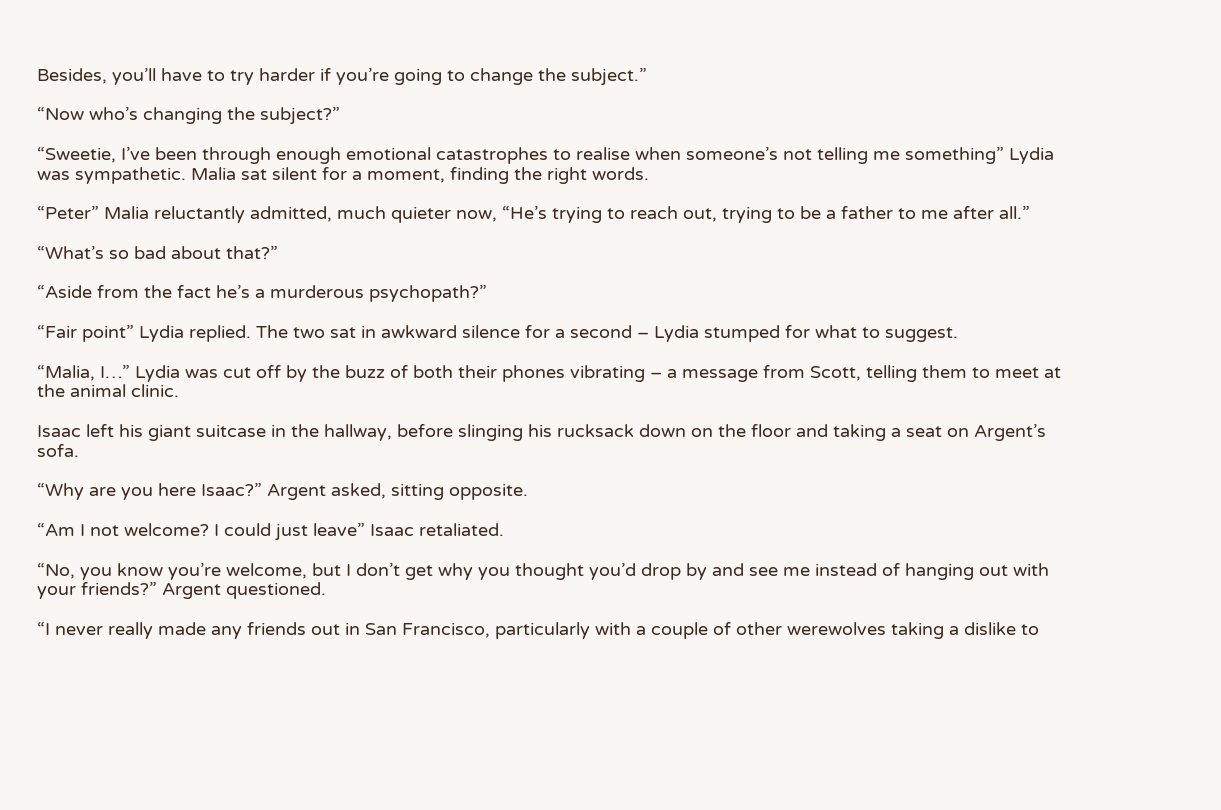Besides, you’ll have to try harder if you’re going to change the subject.”

“Now who’s changing the subject?”

“Sweetie, I’ve been through enough emotional catastrophes to realise when someone’s not telling me something” Lydia was sympathetic. Malia sat silent for a moment, finding the right words.

“Peter” Malia reluctantly admitted, much quieter now, “He’s trying to reach out, trying to be a father to me after all.”

“What’s so bad about that?”

“Aside from the fact he’s a murderous psychopath?”

“Fair point” Lydia replied. The two sat in awkward silence for a second – Lydia stumped for what to suggest.

“Malia, I…” Lydia was cut off by the buzz of both their phones vibrating – a message from Scott, telling them to meet at the animal clinic.

Isaac left his giant suitcase in the hallway, before slinging his rucksack down on the floor and taking a seat on Argent’s sofa.

“Why are you here Isaac?” Argent asked, sitting opposite.

“Am I not welcome? I could just leave” Isaac retaliated.

“No, you know you’re welcome, but I don’t get why you thought you’d drop by and see me instead of hanging out with your friends?” Argent questioned.

“I never really made any friends out in San Francisco, particularly with a couple of other werewolves taking a dislike to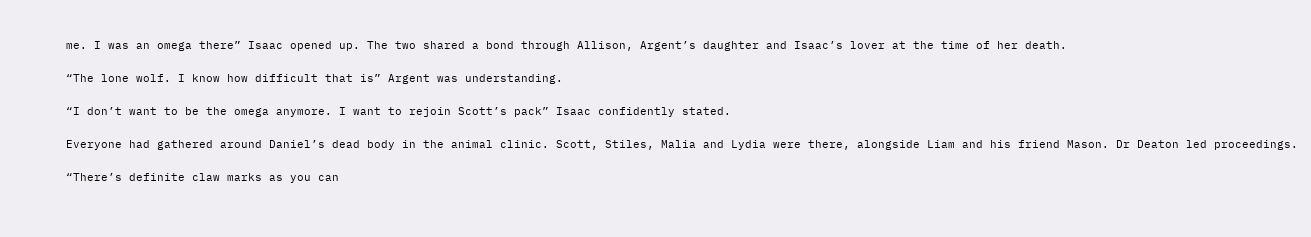me. I was an omega there” Isaac opened up. The two shared a bond through Allison, Argent’s daughter and Isaac’s lover at the time of her death.

“The lone wolf. I know how difficult that is” Argent was understanding.

“I don’t want to be the omega anymore. I want to rejoin Scott’s pack” Isaac confidently stated.

Everyone had gathered around Daniel’s dead body in the animal clinic. Scott, Stiles, Malia and Lydia were there, alongside Liam and his friend Mason. Dr Deaton led proceedings.

“There’s definite claw marks as you can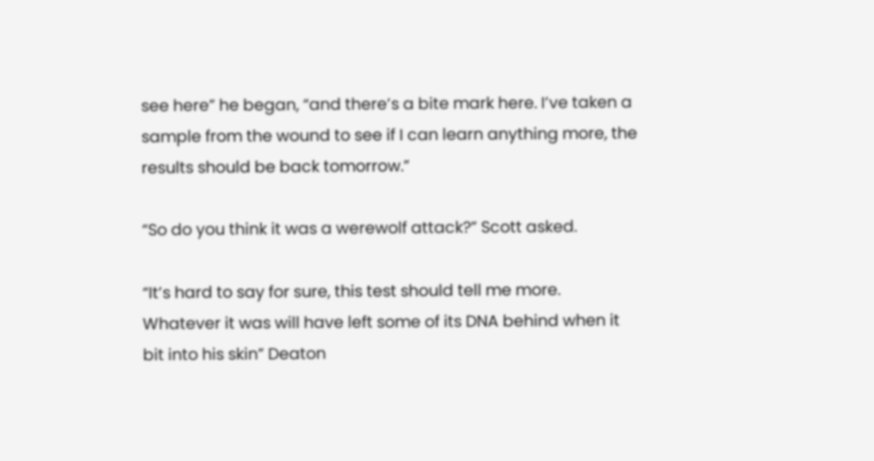see here” he began, “and there’s a bite mark here. I’ve taken a sample from the wound to see if I can learn anything more, the results should be back tomorrow.”

“So do you think it was a werewolf attack?” Scott asked.

“It’s hard to say for sure, this test should tell me more. Whatever it was will have left some of its DNA behind when it bit into his skin” Deaton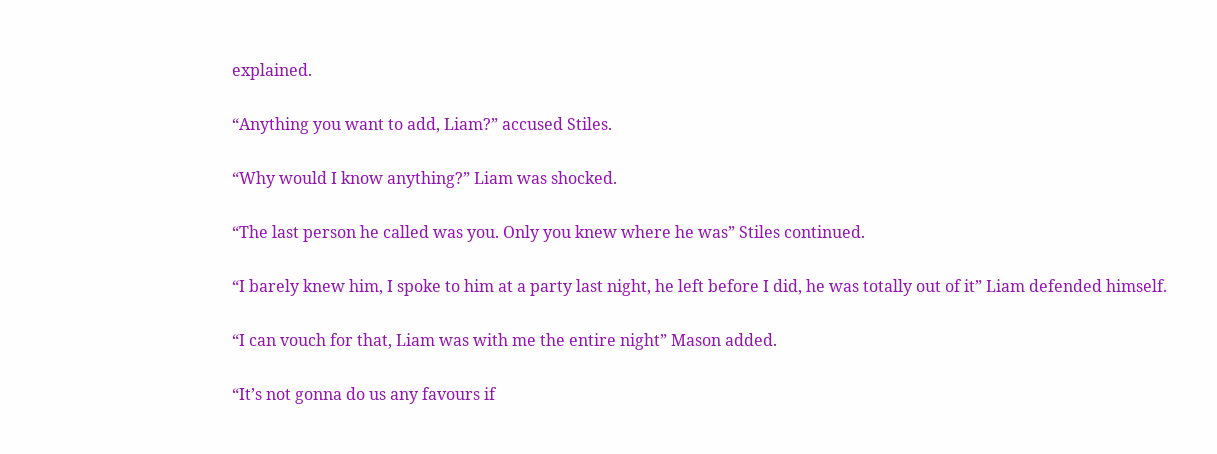explained.

“Anything you want to add, Liam?” accused Stiles.

“Why would I know anything?” Liam was shocked.

“The last person he called was you. Only you knew where he was” Stiles continued.

“I barely knew him, I spoke to him at a party last night, he left before I did, he was totally out of it” Liam defended himself.

“I can vouch for that, Liam was with me the entire night” Mason added.

“It’s not gonna do us any favours if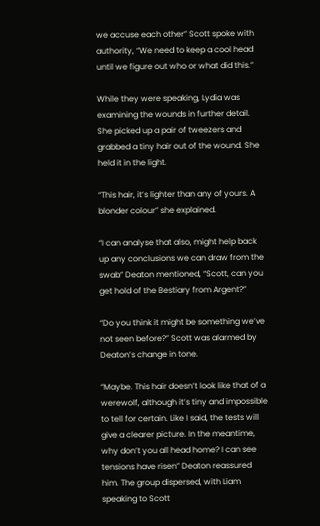we accuse each other” Scott spoke with authority, “We need to keep a cool head until we figure out who or what did this.”

While they were speaking, Lydia was examining the wounds in further detail. She picked up a pair of tweezers and grabbed a tiny hair out of the wound. She held it in the light.

“This hair, it’s lighter than any of yours. A blonder colour” she explained.

“I can analyse that also, might help back up any conclusions we can draw from the swab” Deaton mentioned, “Scott, can you get hold of the Bestiary from Argent?”

“Do you think it might be something we’ve not seen before?” Scott was alarmed by Deaton’s change in tone.

“Maybe. This hair doesn’t look like that of a werewolf, although it’s tiny and impossible to tell for certain. Like I said, the tests will give a clearer picture. In the meantime, why don’t you all head home? I can see tensions have risen” Deaton reassured him. The group dispersed, with Liam speaking to Scott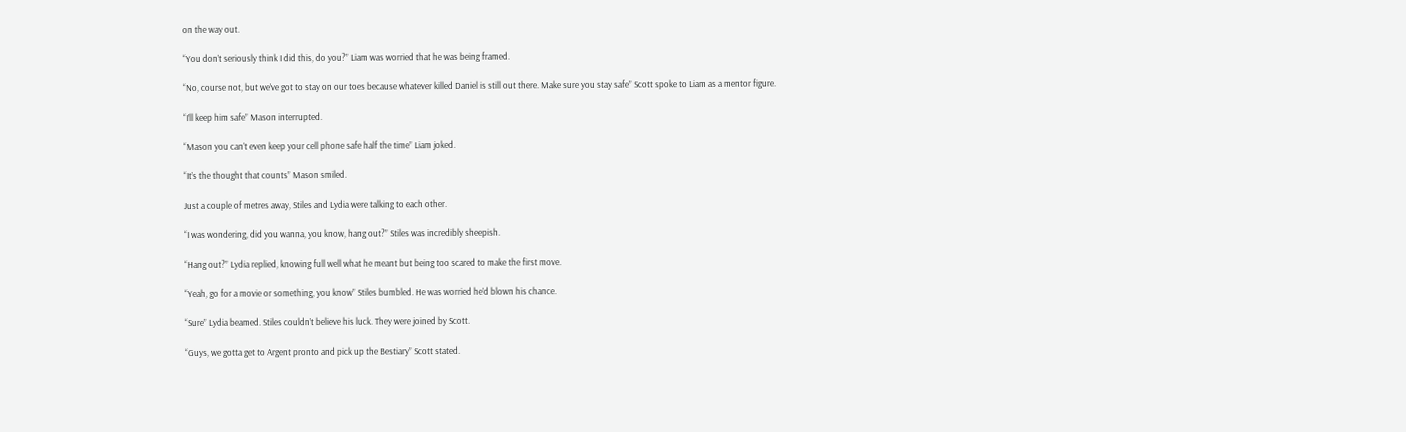on the way out.

“You don’t seriously think I did this, do you?” Liam was worried that he was being framed.

“No, course not, but we’ve got to stay on our toes because whatever killed Daniel is still out there. Make sure you stay safe” Scott spoke to Liam as a mentor figure.

“I’ll keep him safe” Mason interrupted.

“Mason you can’t even keep your cell phone safe half the time” Liam joked.

“It’s the thought that counts” Mason smiled.

Just a couple of metres away, Stiles and Lydia were talking to each other.

“I was wondering, did you wanna, you know, hang out?” Stiles was incredibly sheepish.

“Hang out?” Lydia replied, knowing full well what he meant but being too scared to make the first move.

“Yeah, go for a movie or something, you know” Stiles bumbled. He was worried he’d blown his chance.

“Sure” Lydia beamed. Stiles couldn’t believe his luck. They were joined by Scott.

“Guys, we gotta get to Argent pronto and pick up the Bestiary” Scott stated.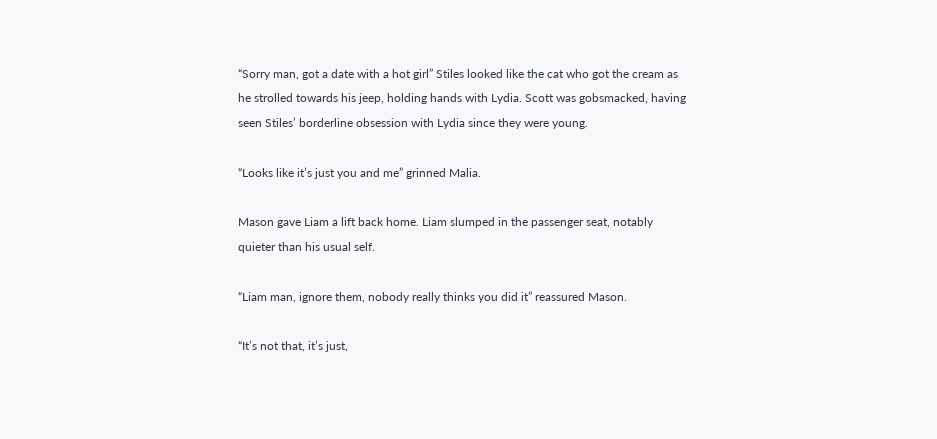“Sorry man, got a date with a hot girl” Stiles looked like the cat who got the cream as he strolled towards his jeep, holding hands with Lydia. Scott was gobsmacked, having seen Stiles’ borderline obsession with Lydia since they were young.

“Looks like it’s just you and me” grinned Malia.

Mason gave Liam a lift back home. Liam slumped in the passenger seat, notably quieter than his usual self.

“Liam man, ignore them, nobody really thinks you did it” reassured Mason.

“It’s not that, it’s just,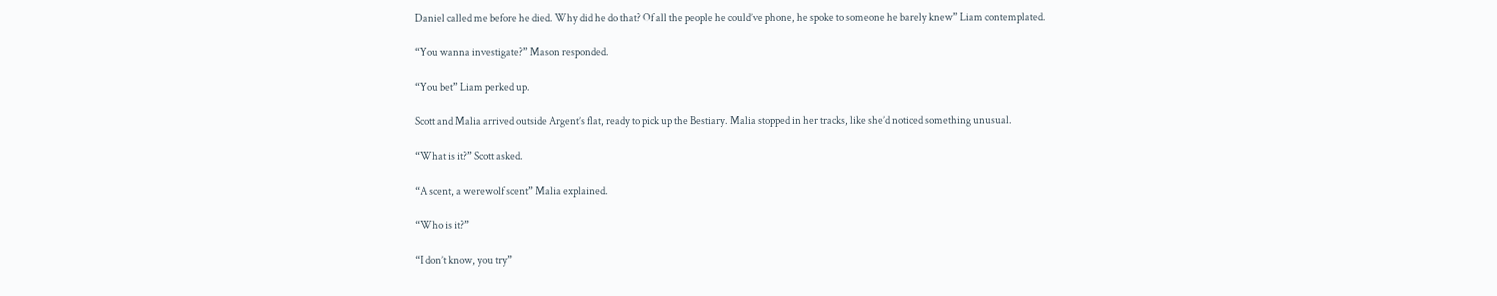Daniel called me before he died. Why did he do that? Of all the people he could’ve phone, he spoke to someone he barely knew” Liam contemplated.

“You wanna investigate?” Mason responded.

“You bet” Liam perked up.

Scott and Malia arrived outside Argent’s flat, ready to pick up the Bestiary. Malia stopped in her tracks, like she’d noticed something unusual.

“What is it?” Scott asked.

“A scent, a werewolf scent” Malia explained.

“Who is it?”

“I don’t know, you try”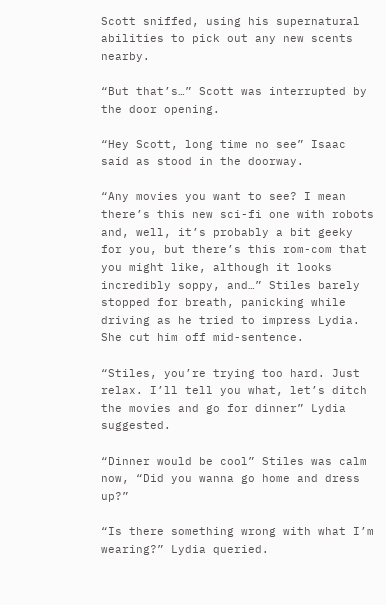Scott sniffed, using his supernatural abilities to pick out any new scents nearby.

“But that’s…” Scott was interrupted by the door opening.

“Hey Scott, long time no see” Isaac said as stood in the doorway.

“Any movies you want to see? I mean there’s this new sci-fi one with robots and, well, it’s probably a bit geeky for you, but there’s this rom-com that you might like, although it looks incredibly soppy, and…” Stiles barely stopped for breath, panicking while driving as he tried to impress Lydia. She cut him off mid-sentence.

“Stiles, you’re trying too hard. Just relax. I’ll tell you what, let’s ditch the movies and go for dinner” Lydia suggested.

“Dinner would be cool” Stiles was calm now, “Did you wanna go home and dress up?”

“Is there something wrong with what I’m wearing?” Lydia queried.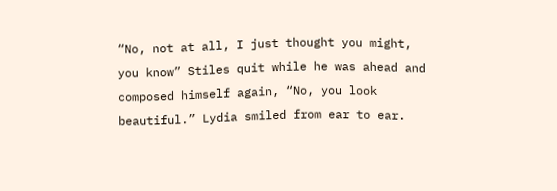“No, not at all, I just thought you might, you know” Stiles quit while he was ahead and composed himself again, “No, you look beautiful.” Lydia smiled from ear to ear.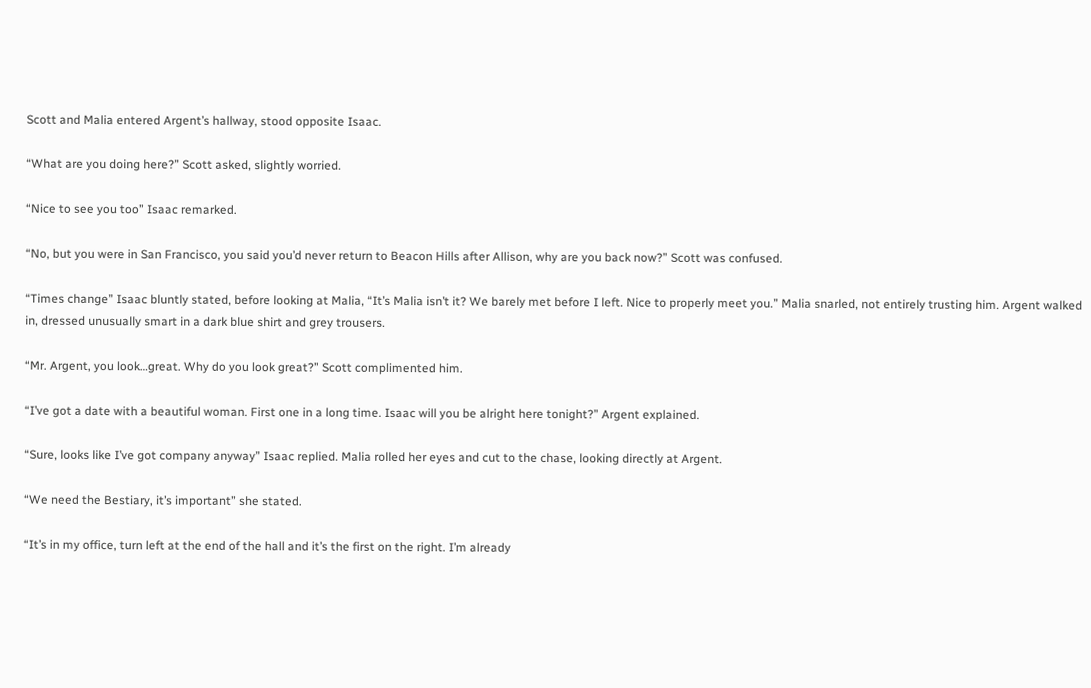Scott and Malia entered Argent’s hallway, stood opposite Isaac.

“What are you doing here?” Scott asked, slightly worried.

“Nice to see you too” Isaac remarked.

“No, but you were in San Francisco, you said you’d never return to Beacon Hills after Allison, why are you back now?” Scott was confused.

“Times change” Isaac bluntly stated, before looking at Malia, “It’s Malia isn’t it? We barely met before I left. Nice to properly meet you.” Malia snarled, not entirely trusting him. Argent walked in, dressed unusually smart in a dark blue shirt and grey trousers.

“Mr. Argent, you look…great. Why do you look great?” Scott complimented him.

“I’ve got a date with a beautiful woman. First one in a long time. Isaac will you be alright here tonight?” Argent explained.

“Sure, looks like I’ve got company anyway” Isaac replied. Malia rolled her eyes and cut to the chase, looking directly at Argent.

“We need the Bestiary, it’s important” she stated.

“It’s in my office, turn left at the end of the hall and it’s the first on the right. I’m already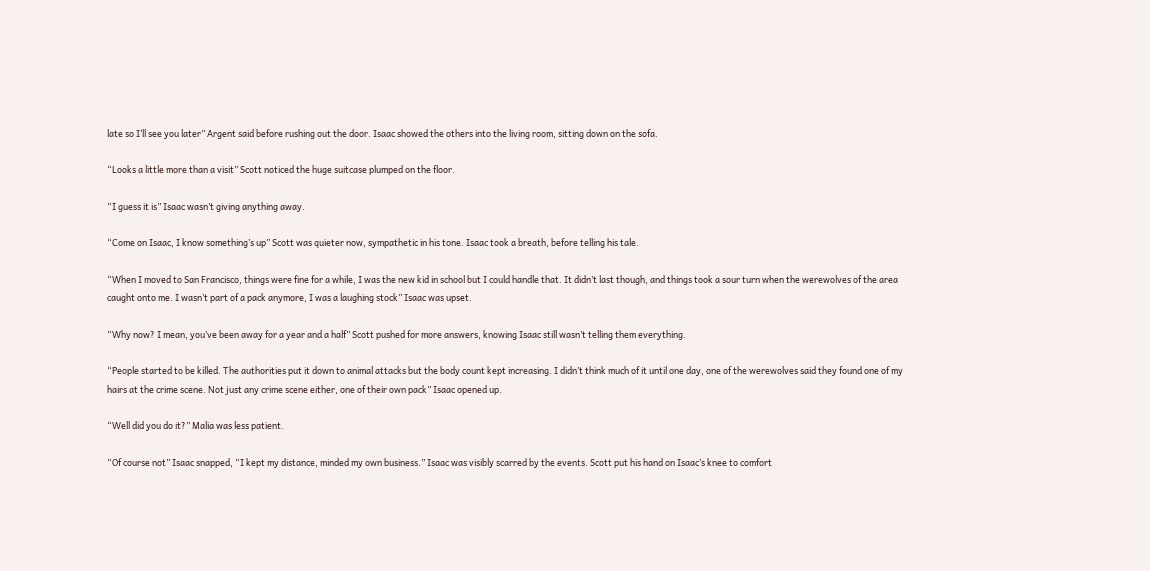late so I’ll see you later” Argent said before rushing out the door. Isaac showed the others into the living room, sitting down on the sofa.

“Looks a little more than a visit” Scott noticed the huge suitcase plumped on the floor.

“I guess it is” Isaac wasn’t giving anything away.

“Come on Isaac, I know something’s up” Scott was quieter now, sympathetic in his tone. Isaac took a breath, before telling his tale.

“When I moved to San Francisco, things were fine for a while, I was the new kid in school but I could handle that. It didn’t last though, and things took a sour turn when the werewolves of the area caught onto me. I wasn’t part of a pack anymore, I was a laughing stock” Isaac was upset.

“Why now? I mean, you’ve been away for a year and a half” Scott pushed for more answers, knowing Isaac still wasn’t telling them everything.

“People started to be killed. The authorities put it down to animal attacks but the body count kept increasing. I didn’t think much of it until one day, one of the werewolves said they found one of my hairs at the crime scene. Not just any crime scene either, one of their own pack” Isaac opened up.

“Well did you do it?” Malia was less patient.

“Of course not” Isaac snapped, “I kept my distance, minded my own business.” Isaac was visibly scarred by the events. Scott put his hand on Isaac’s knee to comfort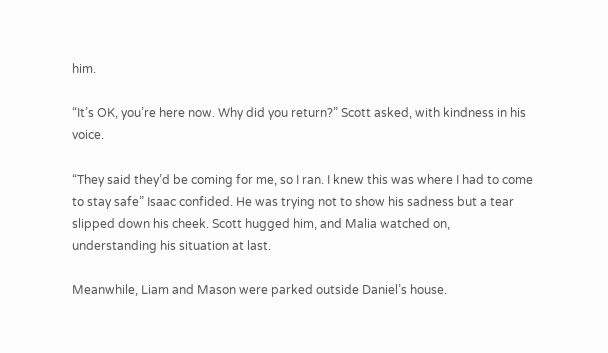him.

“It’s OK, you’re here now. Why did you return?” Scott asked, with kindness in his voice.

“They said they’d be coming for me, so I ran. I knew this was where I had to come to stay safe” Isaac confided. He was trying not to show his sadness but a tear slipped down his cheek. Scott hugged him, and Malia watched on, understanding his situation at last.

Meanwhile, Liam and Mason were parked outside Daniel’s house.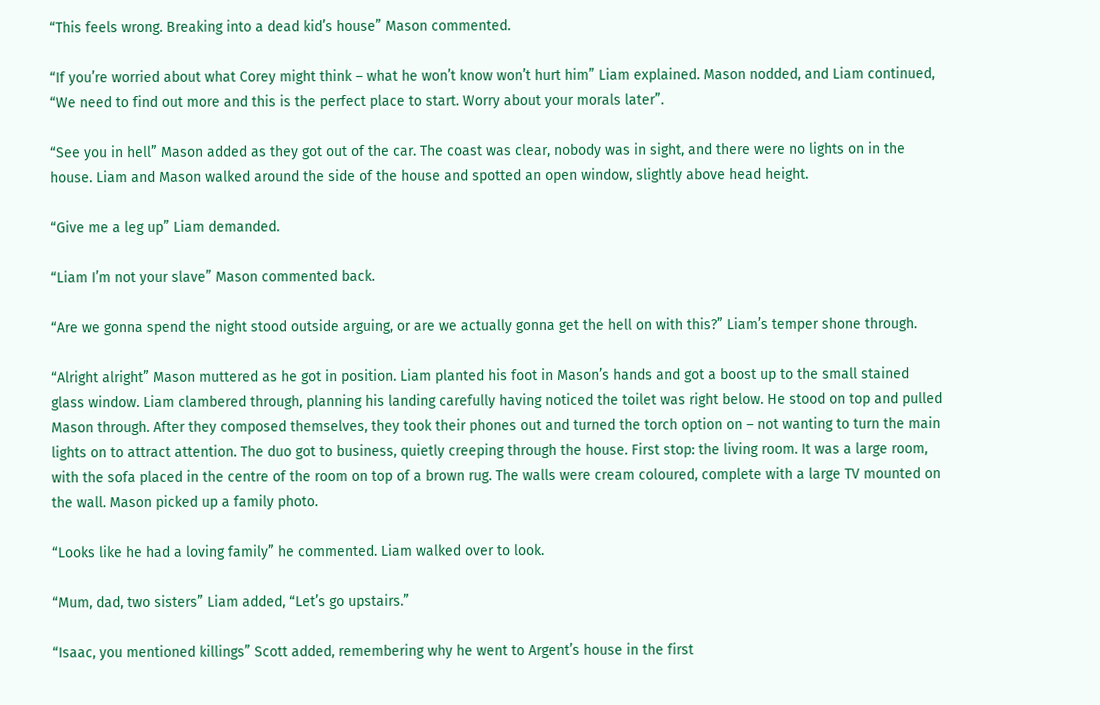“This feels wrong. Breaking into a dead kid’s house” Mason commented.

“If you’re worried about what Corey might think – what he won’t know won’t hurt him” Liam explained. Mason nodded, and Liam continued, “We need to find out more and this is the perfect place to start. Worry about your morals later”.

“See you in hell” Mason added as they got out of the car. The coast was clear, nobody was in sight, and there were no lights on in the house. Liam and Mason walked around the side of the house and spotted an open window, slightly above head height.

“Give me a leg up” Liam demanded.

“Liam I’m not your slave” Mason commented back.

“Are we gonna spend the night stood outside arguing, or are we actually gonna get the hell on with this?” Liam’s temper shone through.

“Alright alright” Mason muttered as he got in position. Liam planted his foot in Mason’s hands and got a boost up to the small stained glass window. Liam clambered through, planning his landing carefully having noticed the toilet was right below. He stood on top and pulled Mason through. After they composed themselves, they took their phones out and turned the torch option on – not wanting to turn the main lights on to attract attention. The duo got to business, quietly creeping through the house. First stop: the living room. It was a large room, with the sofa placed in the centre of the room on top of a brown rug. The walls were cream coloured, complete with a large TV mounted on the wall. Mason picked up a family photo.

“Looks like he had a loving family” he commented. Liam walked over to look.

“Mum, dad, two sisters” Liam added, “Let’s go upstairs.”

“Isaac, you mentioned killings” Scott added, remembering why he went to Argent’s house in the first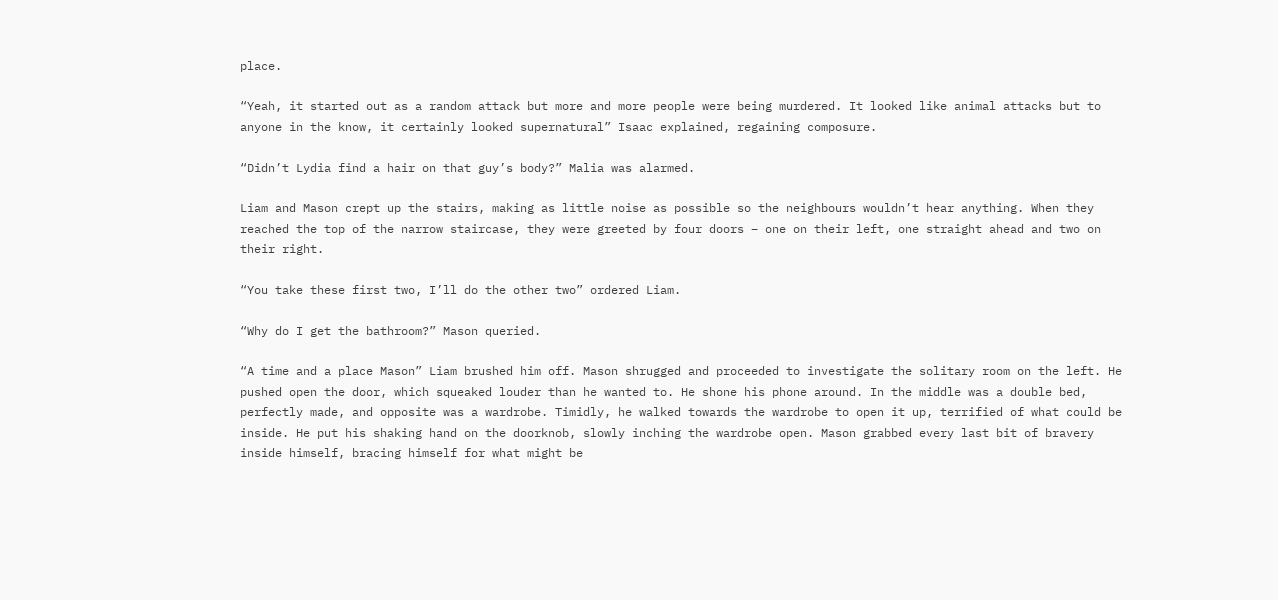place.

“Yeah, it started out as a random attack but more and more people were being murdered. It looked like animal attacks but to anyone in the know, it certainly looked supernatural” Isaac explained, regaining composure.

“Didn’t Lydia find a hair on that guy’s body?” Malia was alarmed.

Liam and Mason crept up the stairs, making as little noise as possible so the neighbours wouldn’t hear anything. When they reached the top of the narrow staircase, they were greeted by four doors – one on their left, one straight ahead and two on their right.

“You take these first two, I’ll do the other two” ordered Liam.

“Why do I get the bathroom?” Mason queried.

“A time and a place Mason” Liam brushed him off. Mason shrugged and proceeded to investigate the solitary room on the left. He pushed open the door, which squeaked louder than he wanted to. He shone his phone around. In the middle was a double bed, perfectly made, and opposite was a wardrobe. Timidly, he walked towards the wardrobe to open it up, terrified of what could be inside. He put his shaking hand on the doorknob, slowly inching the wardrobe open. Mason grabbed every last bit of bravery inside himself, bracing himself for what might be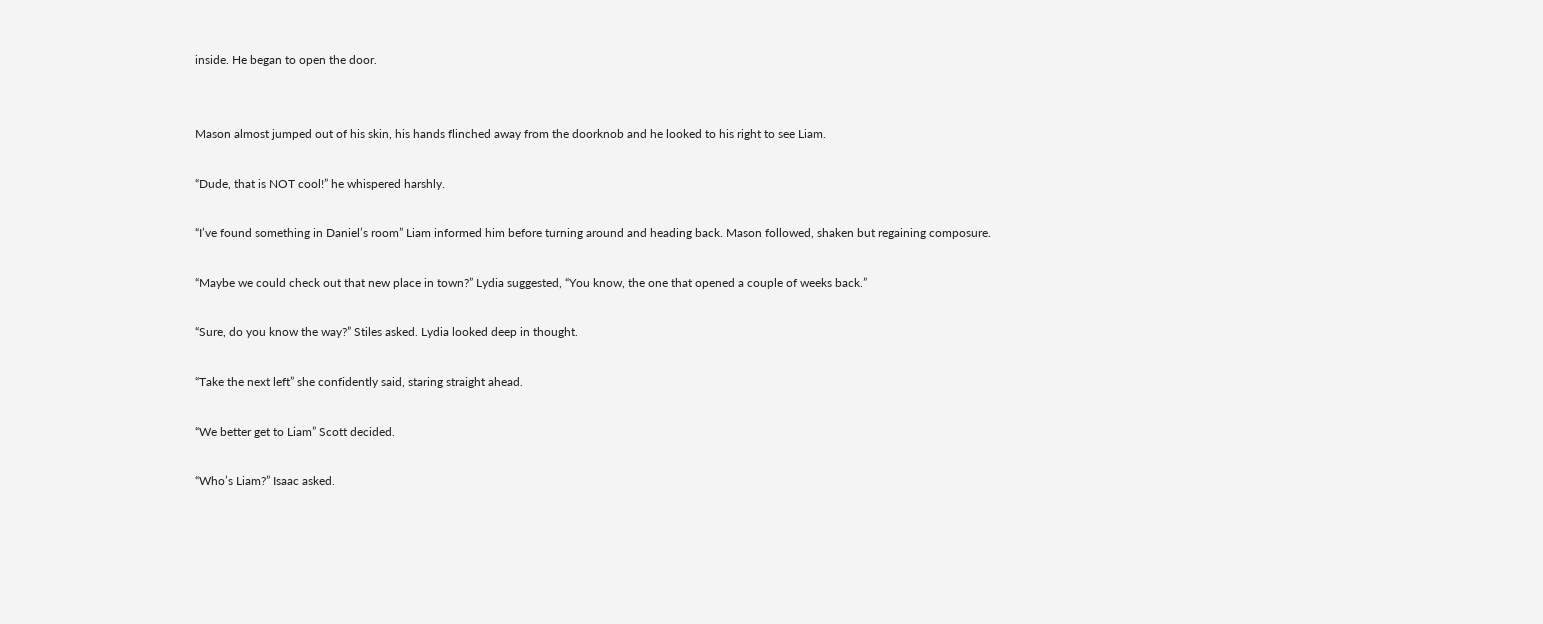inside. He began to open the door.


Mason almost jumped out of his skin, his hands flinched away from the doorknob and he looked to his right to see Liam.

“Dude, that is NOT cool!” he whispered harshly.

“I’ve found something in Daniel’s room” Liam informed him before turning around and heading back. Mason followed, shaken but regaining composure.

“Maybe we could check out that new place in town?” Lydia suggested, “You know, the one that opened a couple of weeks back.”

“Sure, do you know the way?” Stiles asked. Lydia looked deep in thought.

“Take the next left” she confidently said, staring straight ahead.

“We better get to Liam” Scott decided.

“Who’s Liam?” Isaac asked.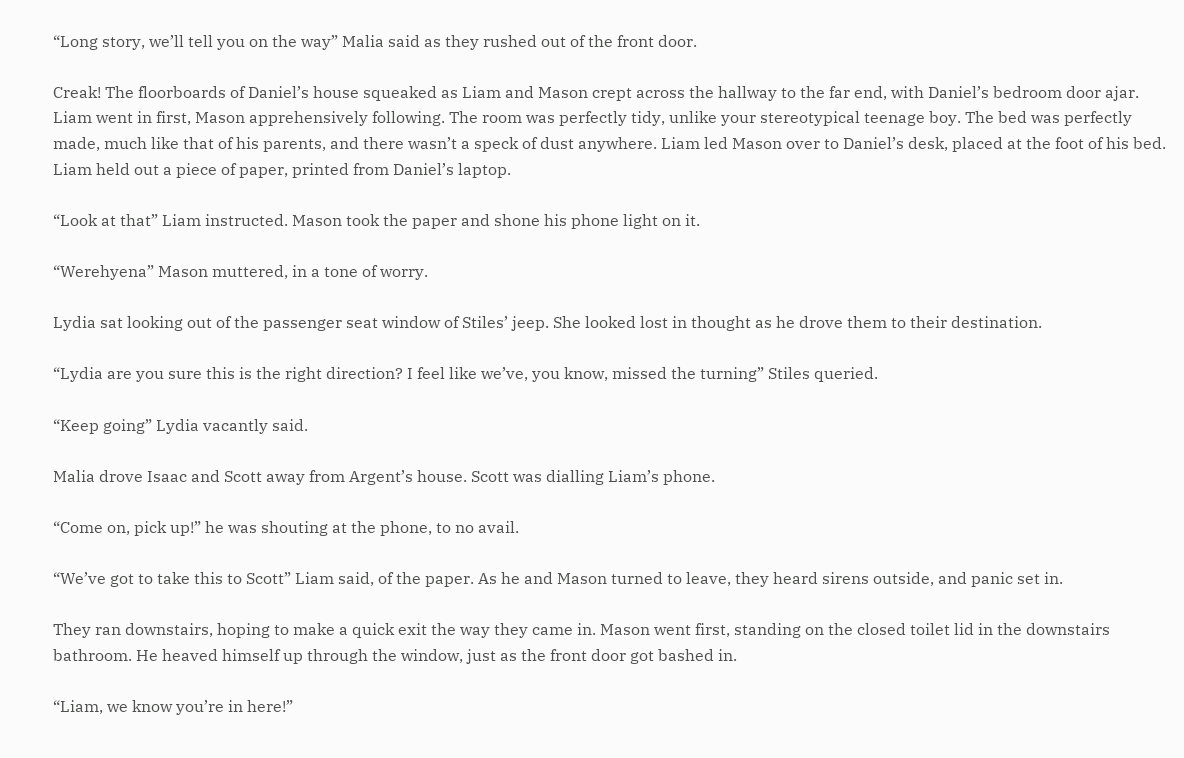“Long story, we’ll tell you on the way” Malia said as they rushed out of the front door.

Creak! The floorboards of Daniel’s house squeaked as Liam and Mason crept across the hallway to the far end, with Daniel’s bedroom door ajar. Liam went in first, Mason apprehensively following. The room was perfectly tidy, unlike your stereotypical teenage boy. The bed was perfectly made, much like that of his parents, and there wasn’t a speck of dust anywhere. Liam led Mason over to Daniel’s desk, placed at the foot of his bed. Liam held out a piece of paper, printed from Daniel’s laptop.

“Look at that” Liam instructed. Mason took the paper and shone his phone light on it.

“Werehyena” Mason muttered, in a tone of worry.

Lydia sat looking out of the passenger seat window of Stiles’ jeep. She looked lost in thought as he drove them to their destination.

“Lydia are you sure this is the right direction? I feel like we’ve, you know, missed the turning” Stiles queried.

“Keep going” Lydia vacantly said.

Malia drove Isaac and Scott away from Argent’s house. Scott was dialling Liam’s phone.

“Come on, pick up!” he was shouting at the phone, to no avail.

“We’ve got to take this to Scott” Liam said, of the paper. As he and Mason turned to leave, they heard sirens outside, and panic set in.

They ran downstairs, hoping to make a quick exit the way they came in. Mason went first, standing on the closed toilet lid in the downstairs bathroom. He heaved himself up through the window, just as the front door got bashed in.

“Liam, we know you’re in here!”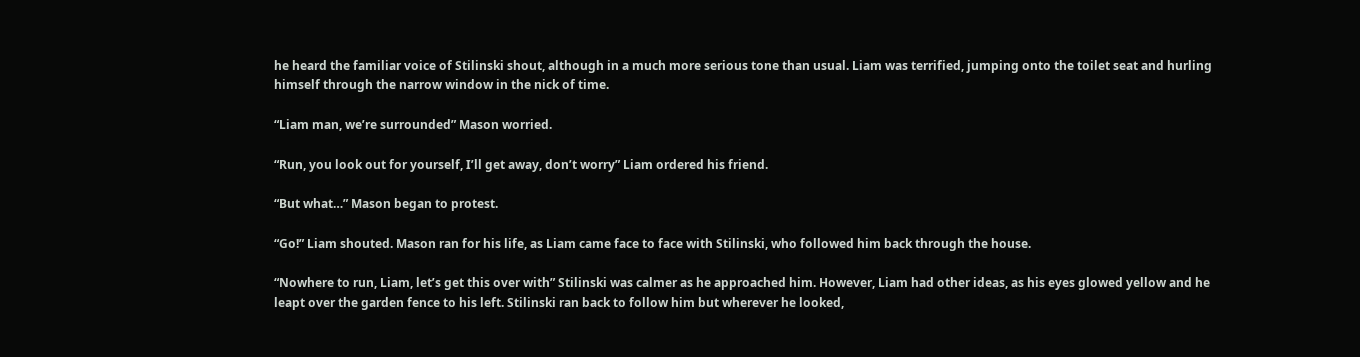he heard the familiar voice of Stilinski shout, although in a much more serious tone than usual. Liam was terrified, jumping onto the toilet seat and hurling himself through the narrow window in the nick of time.

“Liam man, we’re surrounded” Mason worried.

“Run, you look out for yourself, I’ll get away, don’t worry” Liam ordered his friend.

“But what…” Mason began to protest.

“Go!” Liam shouted. Mason ran for his life, as Liam came face to face with Stilinski, who followed him back through the house.

“Nowhere to run, Liam, let’s get this over with” Stilinski was calmer as he approached him. However, Liam had other ideas, as his eyes glowed yellow and he leapt over the garden fence to his left. Stilinski ran back to follow him but wherever he looked,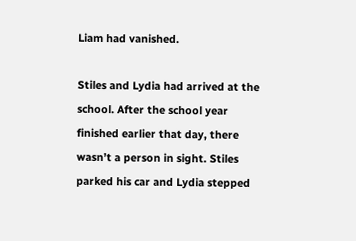Liam had vanished.

Stiles and Lydia had arrived at the school. After the school year finished earlier that day, there wasn’t a person in sight. Stiles parked his car and Lydia stepped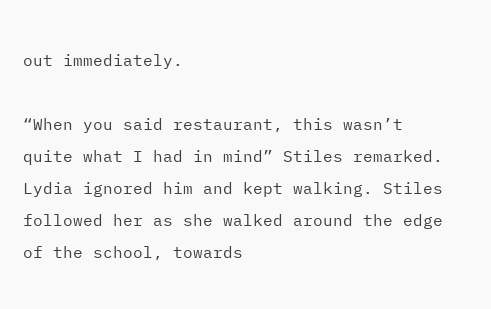out immediately.

“When you said restaurant, this wasn’t quite what I had in mind” Stiles remarked. Lydia ignored him and kept walking. Stiles followed her as she walked around the edge of the school, towards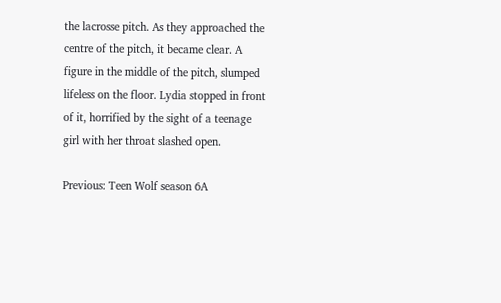the lacrosse pitch. As they approached the centre of the pitch, it became clear. A figure in the middle of the pitch, slumped lifeless on the floor. Lydia stopped in front of it, horrified by the sight of a teenage girl with her throat slashed open.

Previous: Teen Wolf season 6A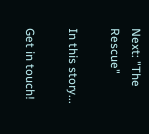Next: "The Rescue"

In this story...

Get in touch!